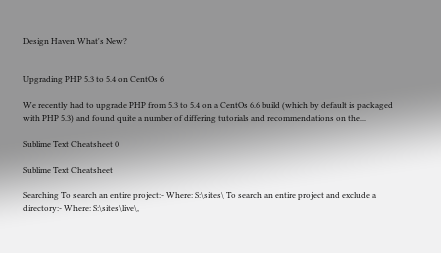Design Haven What's New?


Upgrading PHP 5.3 to 5.4 on CentOs 6

We recently had to upgrade PHP from 5.3 to 5.4 on a CentOs 6.6 build (which by default is packaged with PHP 5.3) and found quite a number of differing tutorials and recommendations on the...

Sublime Text Cheatsheet 0

Sublime Text Cheatsheet

Searching To search an entire project:- Where: S:\sites\ To search an entire project and exclude a directory:- Where: S:\sites\live\,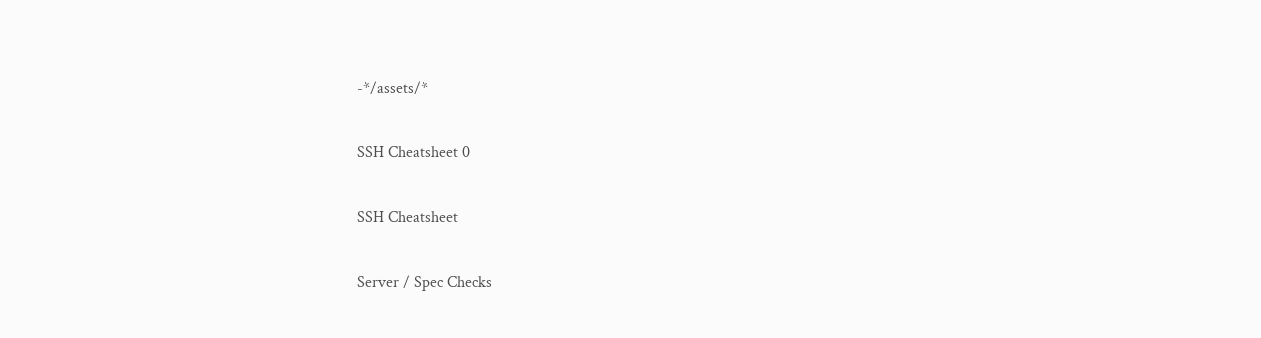-*/assets/*

SSH Cheatsheet 0

SSH Cheatsheet

Server / Spec Checks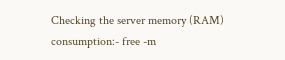Checking the server memory (RAM) consumption:- free -m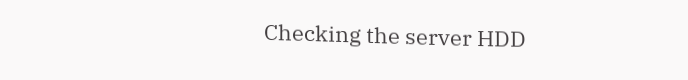Checking the server HDD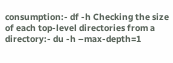consumption:- df -h Checking the size of each top-level directories from a directory:- du -h –max-depth=1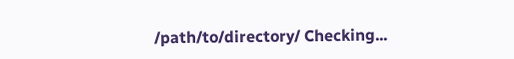/path/to/directory/ Checking...